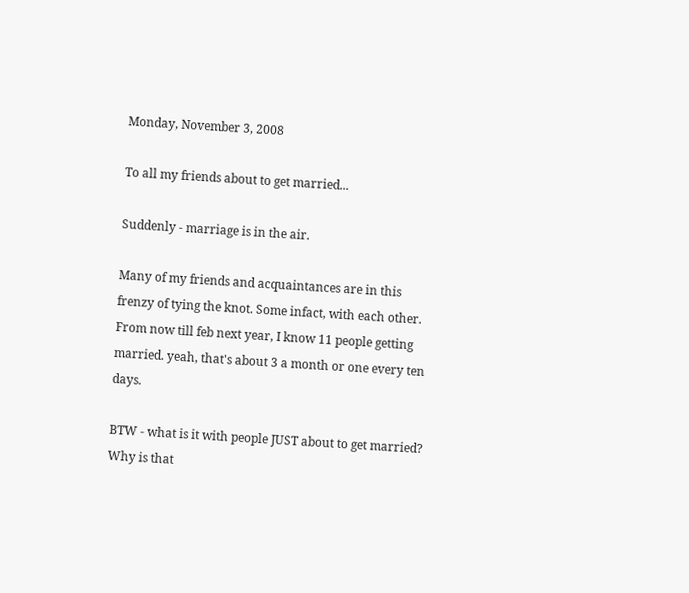Monday, November 3, 2008

To all my friends about to get married...

Suddenly - marriage is in the air.

Many of my friends and acquaintances are in this frenzy of tying the knot. Some infact, with each other. From now till feb next year, I know 11 people getting married. yeah, that's about 3 a month or one every ten days.

BTW - what is it with people JUST about to get married? Why is that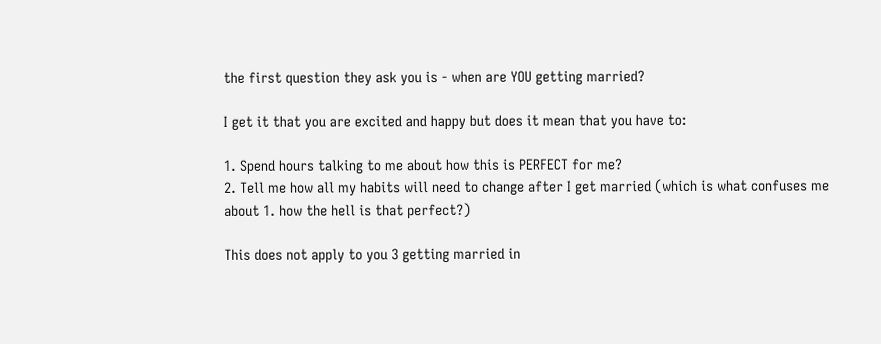the first question they ask you is - when are YOU getting married?

I get it that you are excited and happy but does it mean that you have to:

1. Spend hours talking to me about how this is PERFECT for me?
2. Tell me how all my habits will need to change after I get married (which is what confuses me about 1. how the hell is that perfect?)

This does not apply to you 3 getting married in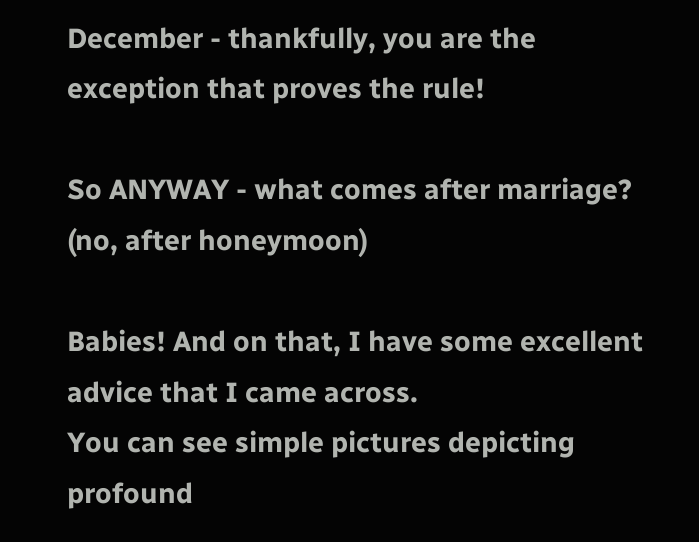December - thankfully, you are the exception that proves the rule!

So ANYWAY - what comes after marriage? (no, after honeymoon)

Babies! And on that, I have some excellent advice that I came across.
You can see simple pictures depicting profound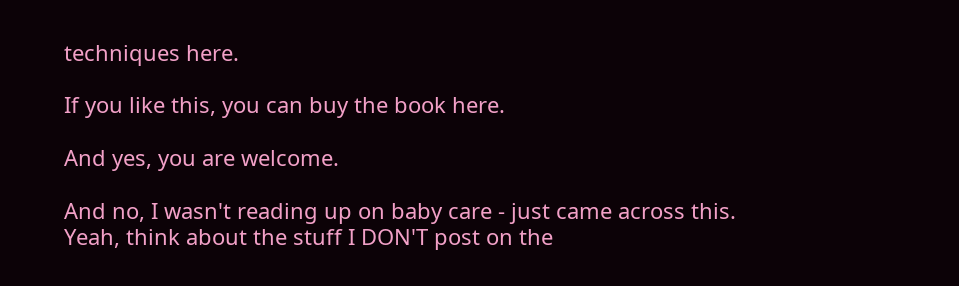techniques here.

If you like this, you can buy the book here.

And yes, you are welcome.

And no, I wasn't reading up on baby care - just came across this.
Yeah, think about the stuff I DON'T post on the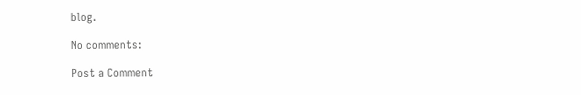blog.

No comments:

Post a Comment